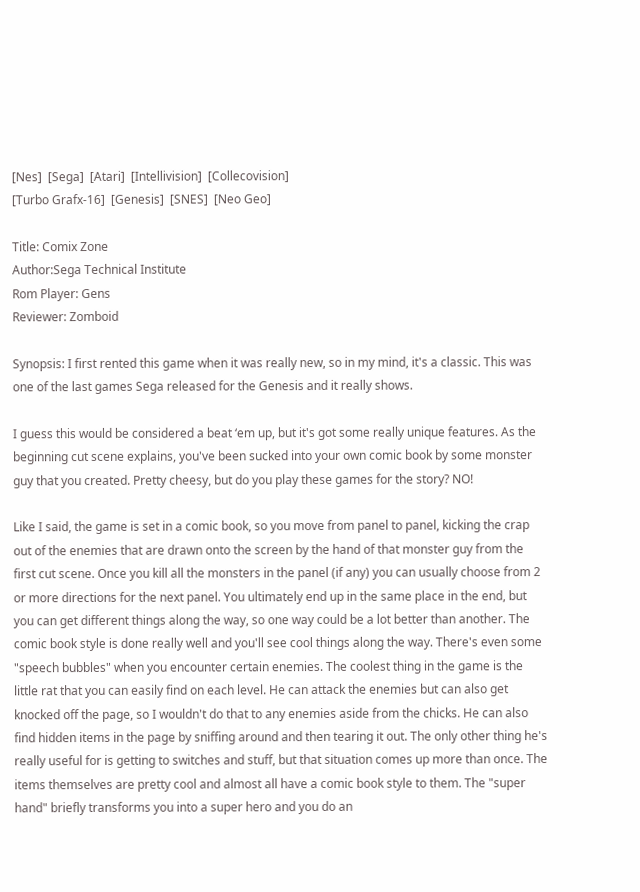[Nes]  [Sega]  [Atari]  [Intellivision]  [Collecovision]
[Turbo Grafx-16]  [Genesis]  [SNES]  [Neo Geo]

Title: Comix Zone
Author:Sega Technical Institute
Rom Player: Gens
Reviewer: Zomboid

Synopsis: I first rented this game when it was really new, so in my mind, it's a classic. This was one of the last games Sega released for the Genesis and it really shows.

I guess this would be considered a beat ‘em up, but it's got some really unique features. As the beginning cut scene explains, you've been sucked into your own comic book by some monster guy that you created. Pretty cheesy, but do you play these games for the story? NO!

Like I said, the game is set in a comic book, so you move from panel to panel, kicking the crap out of the enemies that are drawn onto the screen by the hand of that monster guy from the first cut scene. Once you kill all the monsters in the panel (if any) you can usually choose from 2 or more directions for the next panel. You ultimately end up in the same place in the end, but you can get different things along the way, so one way could be a lot better than another. The comic book style is done really well and you'll see cool things along the way. There's even some "speech bubbles" when you encounter certain enemies. The coolest thing in the game is the little rat that you can easily find on each level. He can attack the enemies but can also get knocked off the page, so I wouldn't do that to any enemies aside from the chicks. He can also find hidden items in the page by sniffing around and then tearing it out. The only other thing he's really useful for is getting to switches and stuff, but that situation comes up more than once. The items themselves are pretty cool and almost all have a comic book style to them. The "super hand" briefly transforms you into a super hero and you do an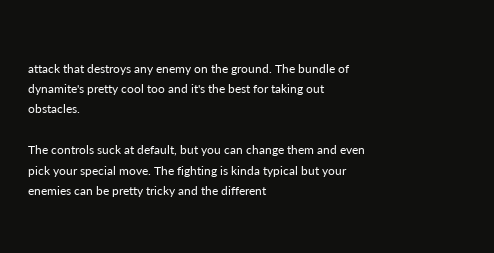attack that destroys any enemy on the ground. The bundle of dynamite's pretty cool too and it's the best for taking out obstacles.

The controls suck at default, but you can change them and even pick your special move. The fighting is kinda typical but your enemies can be pretty tricky and the different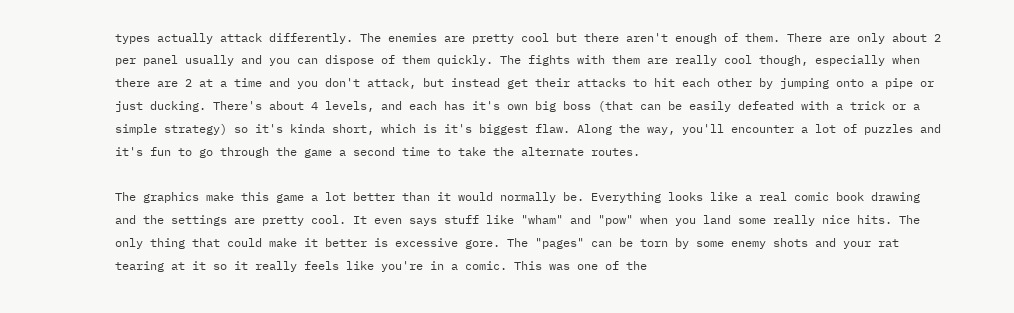types actually attack differently. The enemies are pretty cool but there aren't enough of them. There are only about 2 per panel usually and you can dispose of them quickly. The fights with them are really cool though, especially when there are 2 at a time and you don't attack, but instead get their attacks to hit each other by jumping onto a pipe or just ducking. There's about 4 levels, and each has it's own big boss (that can be easily defeated with a trick or a simple strategy) so it's kinda short, which is it's biggest flaw. Along the way, you'll encounter a lot of puzzles and it's fun to go through the game a second time to take the alternate routes.

The graphics make this game a lot better than it would normally be. Everything looks like a real comic book drawing and the settings are pretty cool. It even says stuff like "wham" and "pow" when you land some really nice hits. The only thing that could make it better is excessive gore. The "pages" can be torn by some enemy shots and your rat tearing at it so it really feels like you're in a comic. This was one of the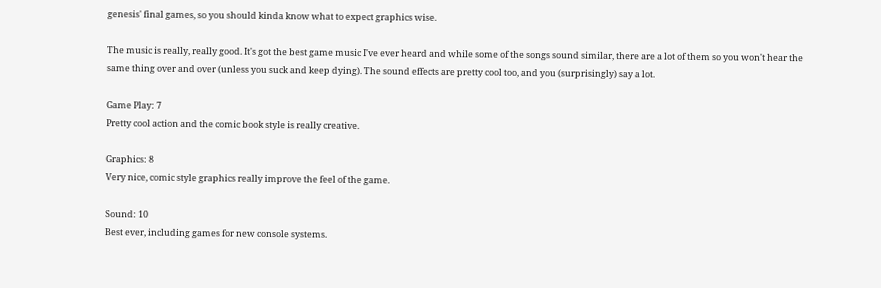genesis' final games, so you should kinda know what to expect graphics wise.

The music is really, really good. It's got the best game music I've ever heard and while some of the songs sound similar, there are a lot of them so you won't hear the same thing over and over (unless you suck and keep dying). The sound effects are pretty cool too, and you (surprisingly) say a lot.

Game Play: 7
Pretty cool action and the comic book style is really creative.

Graphics: 8
Very nice, comic style graphics really improve the feel of the game.

Sound: 10
Best ever, including games for new console systems.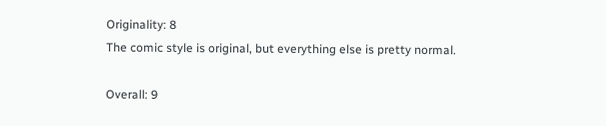Originality: 8
The comic style is original, but everything else is pretty normal.

Overall: 9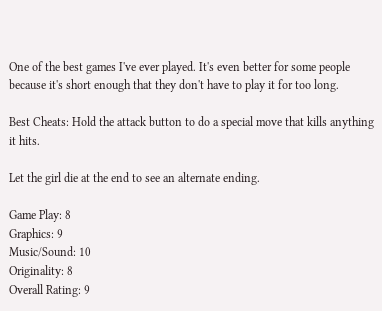One of the best games I've ever played. It's even better for some people because it's short enough that they don't have to play it for too long.

Best Cheats: Hold the attack button to do a special move that kills anything it hits.

Let the girl die at the end to see an alternate ending.

Game Play: 8
Graphics: 9
Music/Sound: 10
Originality: 8
Overall Rating: 9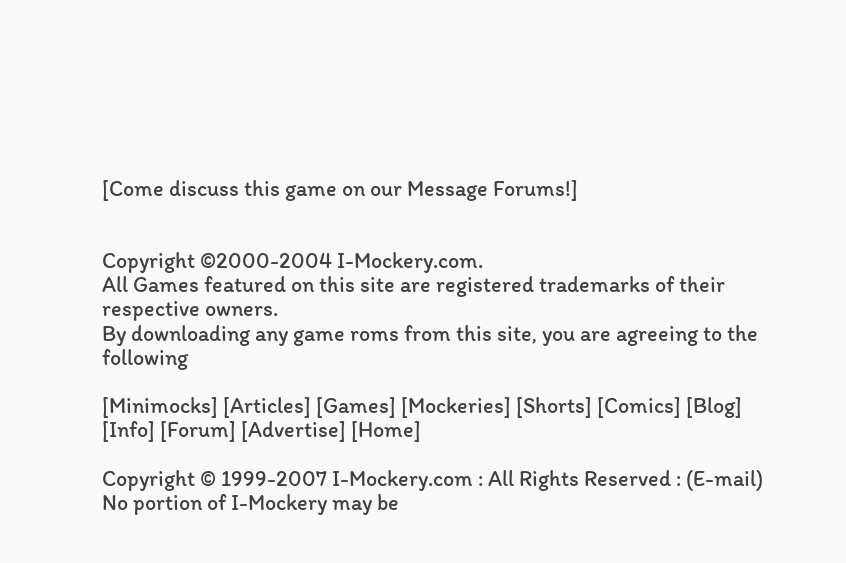[Come discuss this game on our Message Forums!]


Copyright ©2000-2004 I-Mockery.com.
All Games featured on this site are registered trademarks of their respective owners.
By downloading any game roms from this site, you are agreeing to the following

[Minimocks] [Articles] [Games] [Mockeries] [Shorts] [Comics] [Blog] [Info] [Forum] [Advertise] [Home]

Copyright © 1999-2007 I-Mockery.com : All Rights Reserved : (E-mail)
No portion of I-Mockery may be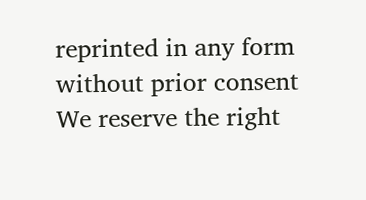reprinted in any form without prior consent
We reserve the right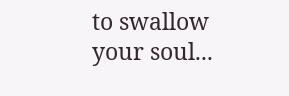to swallow your soul...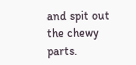and spit out the chewy parts.